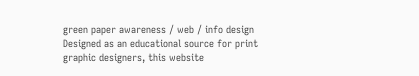green paper awareness / web / info design Designed as an educational source for print graphic designers, this website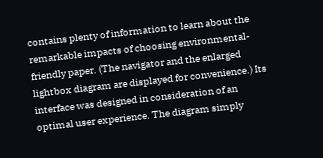contains plenty of information to learn about the remarkable impacts of choosing environmental-friendly paper. (The navigator and the enlarged lightbox diagram are displayed for convenience.) Its interface was designed in consideration of an optimal user experience. The diagram simply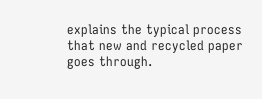explains the typical process that new and recycled paper goes through.